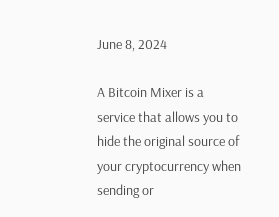June 8, 2024

A Bitcoin Mixer is a service that allows you to hide the original source of your cryptocurrency when sending or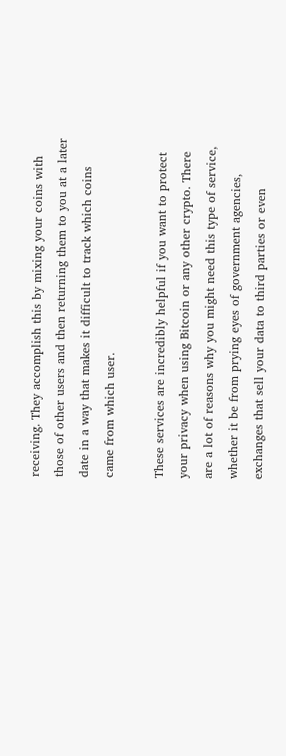receiving. They accomplish this by mixing your coins with those of other users and then returning them to you at a later date in a way that makes it difficult to track which coins came from which user.

These services are incredibly helpful if you want to protect your privacy when using Bitcoin or any other crypto. There are a lot of reasons why you might need this type of service, whether it be from prying eyes of government agencies, exchanges that sell your data to third parties or even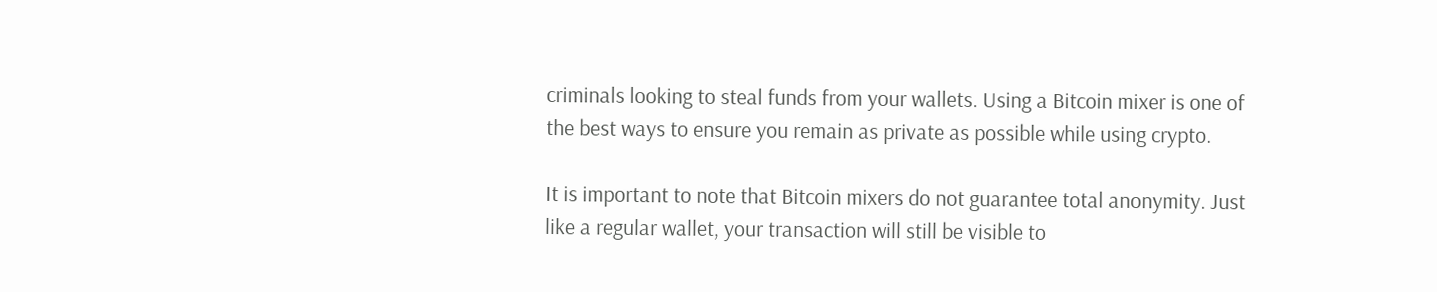criminals looking to steal funds from your wallets. Using a Bitcoin mixer is one of the best ways to ensure you remain as private as possible while using crypto.

It is important to note that Bitcoin mixers do not guarantee total anonymity. Just like a regular wallet, your transaction will still be visible to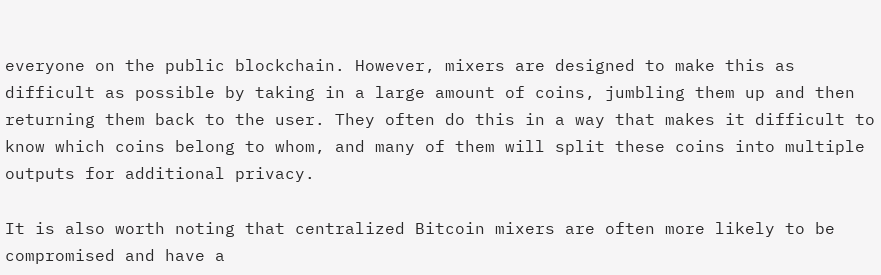everyone on the public blockchain. However, mixers are designed to make this as difficult as possible by taking in a large amount of coins, jumbling them up and then returning them back to the user. They often do this in a way that makes it difficult to know which coins belong to whom, and many of them will split these coins into multiple outputs for additional privacy.

It is also worth noting that centralized Bitcoin mixers are often more likely to be compromised and have a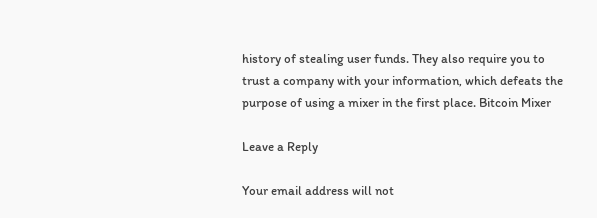history of stealing user funds. They also require you to trust a company with your information, which defeats the purpose of using a mixer in the first place. Bitcoin Mixer

Leave a Reply

Your email address will not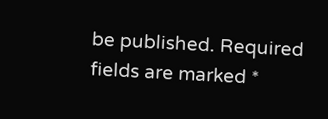be published. Required fields are marked *